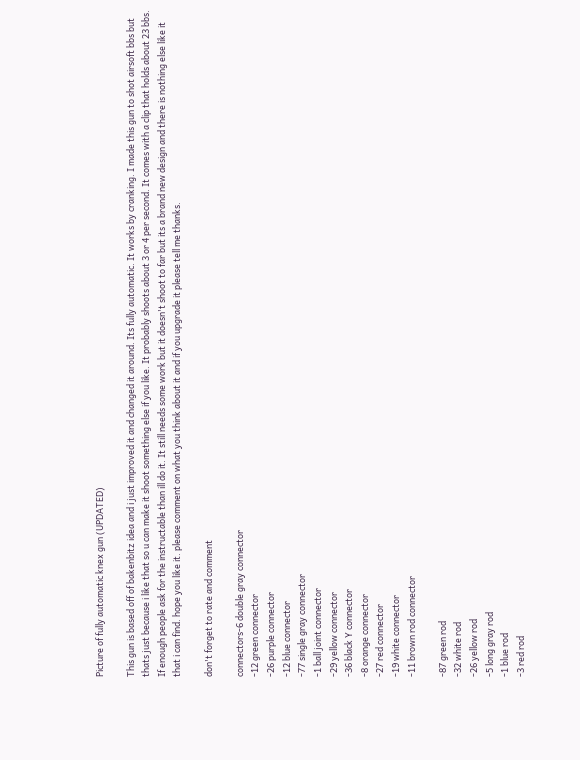Picture of fully automatic knex gun (UPDATED)

This gun is based off of bakenbitz idea and i just improved it and changed it around. Its fully automatic. It works by cranking. I made this gun to shot airsoft bbs but thats just because i like that so u can make it shoot something else if you like. It probably shoots about 3 or 4 per second. It comes with a clip that holds about 23 bbs. If enough people ask for the instructable than ill do it. It still needs some work but it doesn't shoot to far but its a brand new design and there is nothing else like it that i can find. hope you like it. please comment on what you think about it and if you upgrade it please tell me thanks.

don't forget to rate and comment

connectors-6 double gray connector
-12 green connector
-26 purple connector
-12 blue connector
-77 single gray connector
-1 ball joint connector
-29 yellow connector
-36 black Y connector
-8 orange connector
-27 red connector
-19 white connector
-11 brown rod connector

-87 green rod
-32 white rod
-26 yellow rod
-5 long gray rod
-1 blue rod
-3 red rod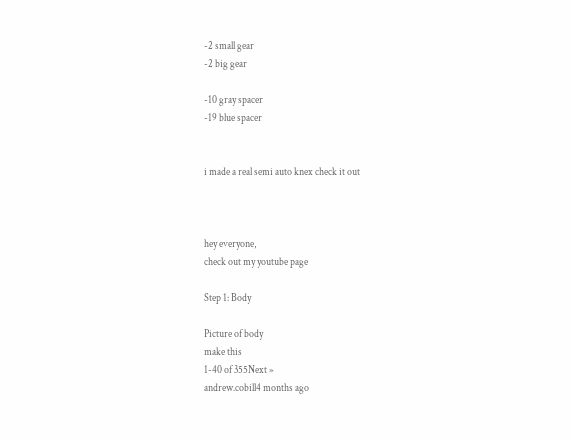-2 small gear
-2 big gear

-10 gray spacer
-19 blue spacer


i made a real semi auto knex check it out



hey everyone,
check out my youtube page

Step 1: Body

Picture of body
make this
1-40 of 355Next »
andrew.cobill4 months ago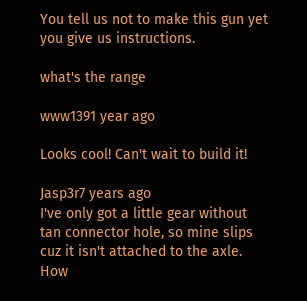You tell us not to make this gun yet you give us instructions.

what's the range

www1391 year ago

Looks cool! Can't wait to build it!

Jasp3r7 years ago
I've only got a little gear without tan connector hole, so mine slips cuz it isn't attached to the axle. How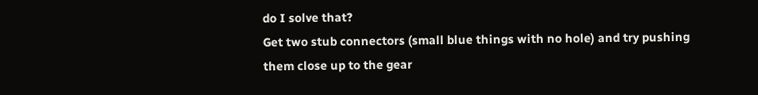do I solve that?
Get two stub connectors (small blue things with no hole) and try pushing them close up to the gear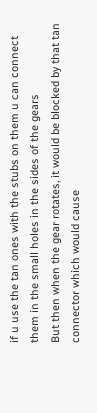if u use the tan ones with the stubs on them u can connect them in the small holes in the sides of the gears
But then when the gear rotates, it would be blocked by that tan connector which would cause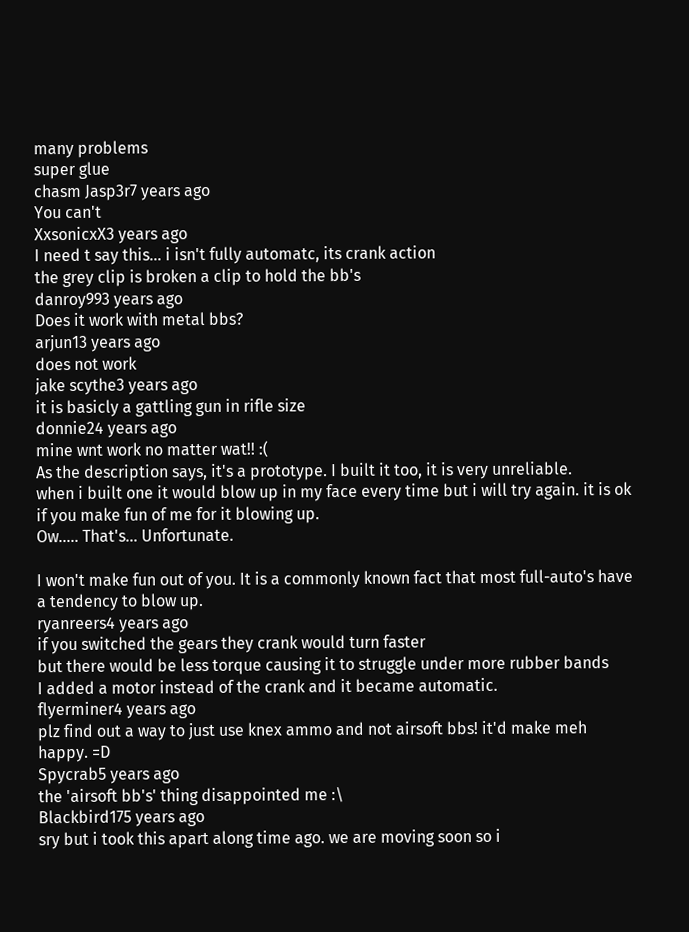many problems
super glue
chasm Jasp3r7 years ago
You can't
XxsonicxX3 years ago
I need t say this... i isn't fully automatc, its crank action
the grey clip is broken a clip to hold the bb's
danroy993 years ago
Does it work with metal bbs?
arjun13 years ago
does not work
jake scythe3 years ago
it is basicly a gattling gun in rifle size
donnie24 years ago
mine wnt work no matter wat!! :(
As the description says, it's a prototype. I built it too, it is very unreliable.
when i built one it would blow up in my face every time but i will try again. it is ok if you make fun of me for it blowing up.
Ow..... That's... Unfortunate.

I won't make fun out of you. It is a commonly known fact that most full-auto's have a tendency to blow up.
ryanreers4 years ago
if you switched the gears they crank would turn faster
but there would be less torque causing it to struggle under more rubber bands
I added a motor instead of the crank and it became automatic.
flyerminer4 years ago
plz find out a way to just use knex ammo and not airsoft bbs! it'd make meh happy. =D
Spycrab5 years ago
the 'airsoft bb's' thing disappointed me :\
Blackbird175 years ago
sry but i took this apart along time ago. we are moving soon so i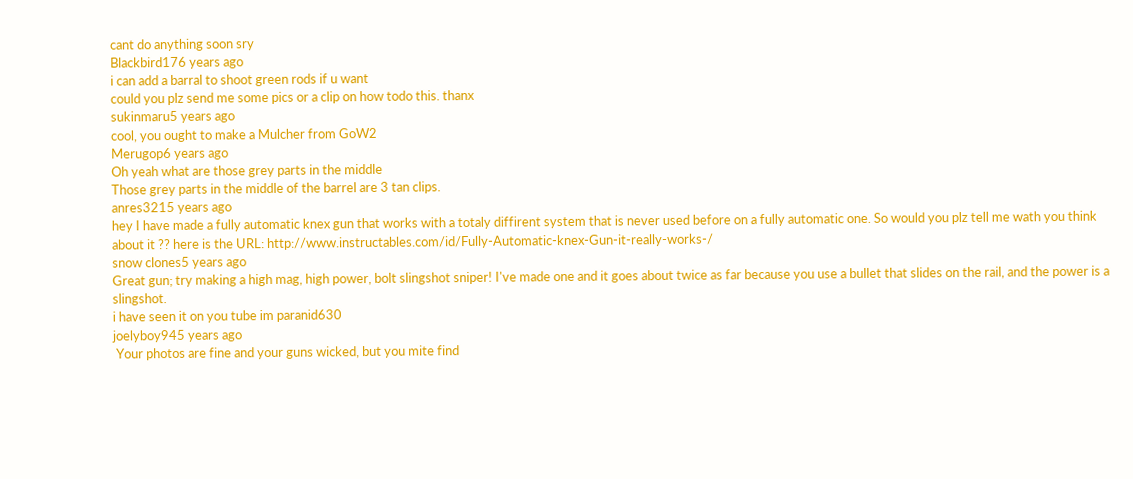cant do anything soon sry
Blackbird176 years ago
i can add a barral to shoot green rods if u want
could you plz send me some pics or a clip on how todo this. thanx
sukinmaru5 years ago
cool, you ought to make a Mulcher from GoW2
Merugop6 years ago
Oh yeah what are those grey parts in the middle
Those grey parts in the middle of the barrel are 3 tan clips.
anres3215 years ago
hey I have made a fully automatic knex gun that works with a totaly diffirent system that is never used before on a fully automatic one. So would you plz tell me wath you think about it ?? here is the URL: http://www.instructables.com/id/Fully-Automatic-knex-Gun-it-really-works-/
snow clones5 years ago
Great gun; try making a high mag, high power, bolt slingshot sniper! I've made one and it goes about twice as far because you use a bullet that slides on the rail, and the power is a slingshot.
i have seen it on you tube im paranid630
joelyboy945 years ago
 Your photos are fine and your guns wicked, but you mite find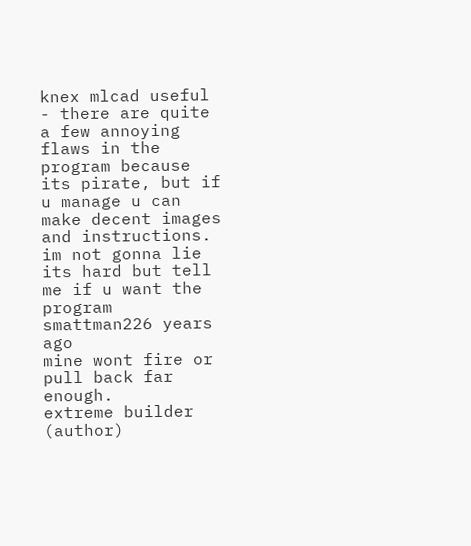knex mlcad useful - there are quite a few annoying flaws in the program because its pirate, but if u manage u can make decent images and instructions. im not gonna lie its hard but tell me if u want the program
smattman226 years ago
mine wont fire or pull back far enough.
extreme builder (author)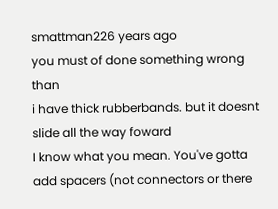smattman226 years ago
you must of done something wrong than
i have thick rubberbands. but it doesnt slide all the way foward
I know what you mean. You've gotta add spacers (not connectors or there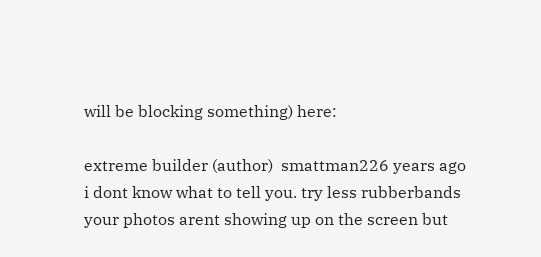will be blocking something) here:

extreme builder (author)  smattman226 years ago
i dont know what to tell you. try less rubberbands
your photos arent showing up on the screen but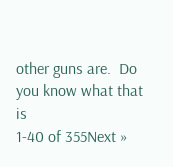other guns are.  Do you know what that is
1-40 of 355Next »